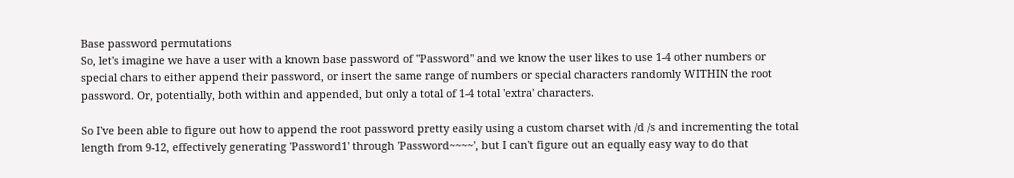Base password permutations
So, let's imagine we have a user with a known base password of "Password" and we know the user likes to use 1-4 other numbers or special chars to either append their password, or insert the same range of numbers or special characters randomly WITHIN the root password. Or, potentially, both within and appended, but only a total of 1-4 total 'extra' characters.

So I've been able to figure out how to append the root password pretty easily using a custom charset with /d /s and incrementing the total length from 9-12, effectively generating 'Password1' through 'Password~~~~', but I can't figure out an equally easy way to do that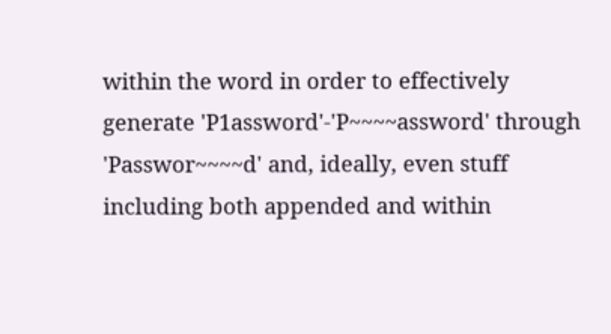within the word in order to effectively generate 'P1assword'-'P~~~~assword' through 'Passwor~~~~d' and, ideally, even stuff including both appended and within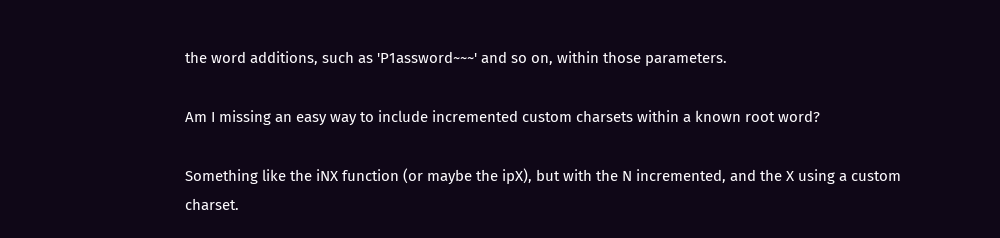the word additions, such as 'P1assword~~~' and so on, within those parameters.

Am I missing an easy way to include incremented custom charsets within a known root word?

Something like the iNX function (or maybe the ipX), but with the N incremented, and the X using a custom charset.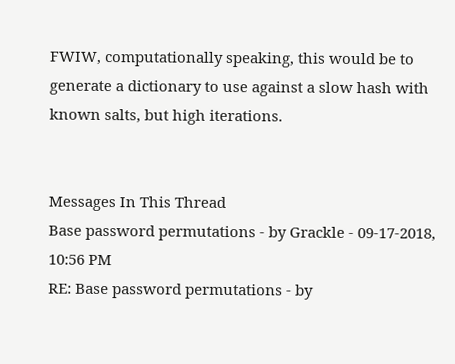FWIW, computationally speaking, this would be to generate a dictionary to use against a slow hash with known salts, but high iterations.


Messages In This Thread
Base password permutations - by Grackle - 09-17-2018, 10:56 PM
RE: Base password permutations - by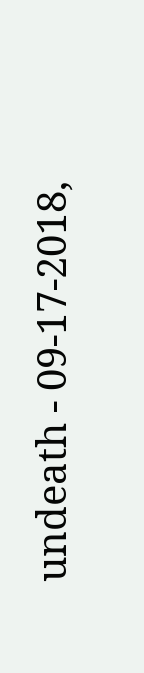undeath - 09-17-2018,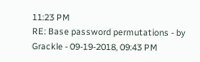11:23 PM
RE: Base password permutations - by Grackle - 09-19-2018, 09:43 PM